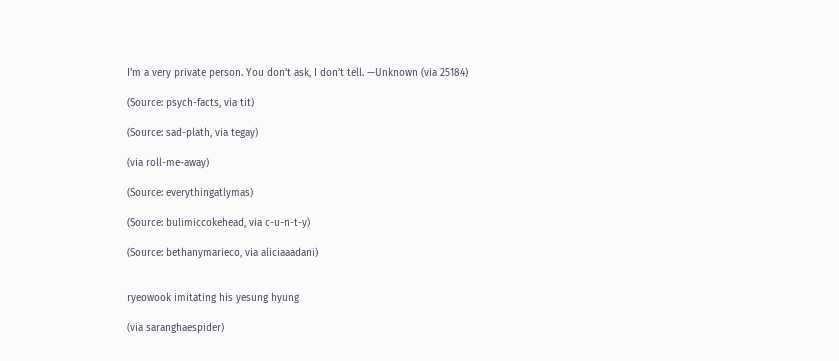I’m a very private person. You don’t ask, I don’t tell. —Unknown (via 25184)

(Source: psych-facts, via tit)

(Source: sad-plath, via tegay)

(via roll-me-away)

(Source: everythingatlymas)

(Source: bulimiccokehead, via c-u-n-t-y)

(Source: bethanymarieco, via aliciaaadani)


ryeowook imitating his yesung hyung

(via saranghaespider)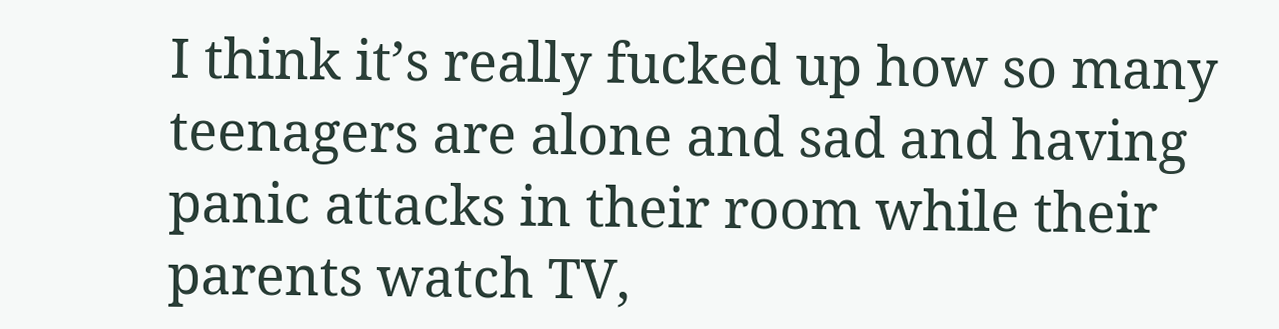I think it’s really fucked up how so many teenagers are alone and sad and having panic attacks in their room while their parents watch TV,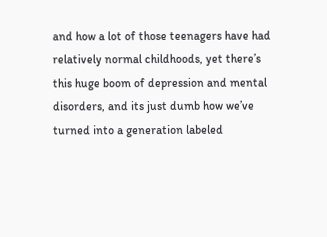and how a lot of those teenagers have had relatively normal childhoods, yet there’s this huge boom of depression and mental disorders, and its just dumb how we’ve turned into a generation labeled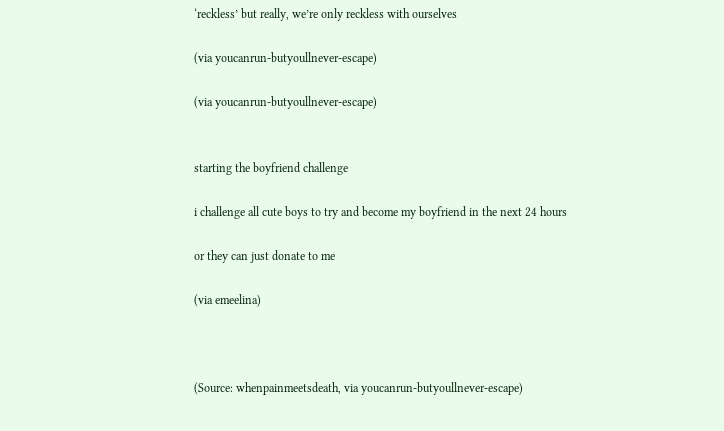‘reckless’ but really, we’re only reckless with ourselves

(via youcanrun-butyoullnever-escape)

(via youcanrun-butyoullnever-escape)


starting the boyfriend challenge

i challenge all cute boys to try and become my boyfriend in the next 24 hours

or they can just donate to me

(via emeelina)



(Source: whenpainmeetsdeath, via youcanrun-butyoullnever-escape)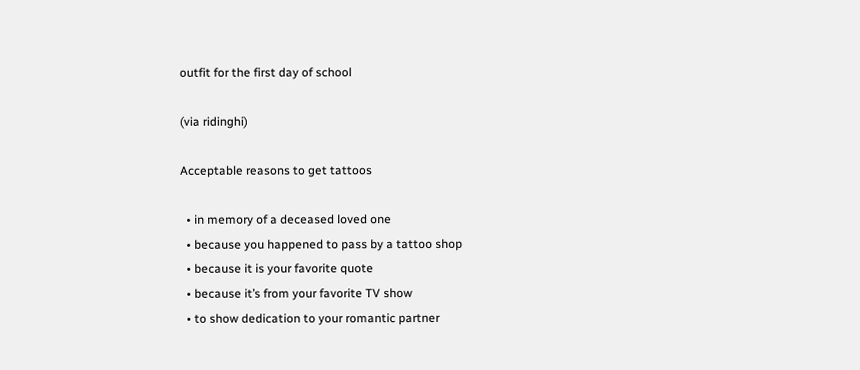outfit for the first day of school

(via ridinghi)

Acceptable reasons to get tattoos

  • in memory of a deceased loved one
  • because you happened to pass by a tattoo shop
  • because it is your favorite quote
  • because it’s from your favorite TV show
  • to show dedication to your romantic partner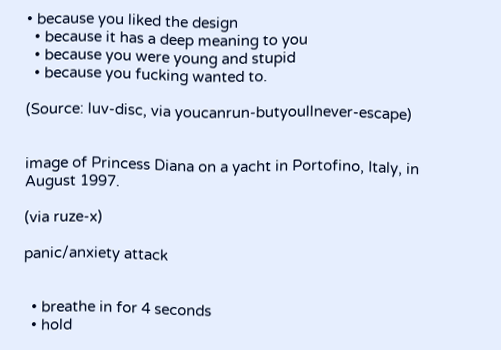• because you liked the design
  • because it has a deep meaning to you
  • because you were young and stupid
  • because you fucking wanted to.

(Source: luv-disc, via youcanrun-butyoullnever-escape)


image of Princess Diana on a yacht in Portofino, Italy, in August 1997.

(via ruze-x)

panic/anxiety attack


  • breathe in for 4 seconds
  • hold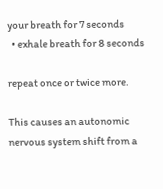your breath for 7 seconds
  • exhale breath for 8 seconds

repeat once or twice more.

This causes an autonomic nervous system shift from a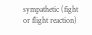sympathetic (fight or flight reaction)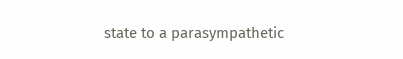state to a parasympathetic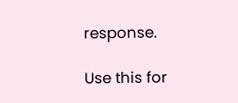response.

Use this for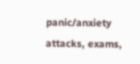panic/anxiety attacks, exams,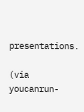presentations.

(via youcanrun-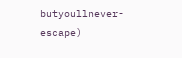butyoullnever-escape)